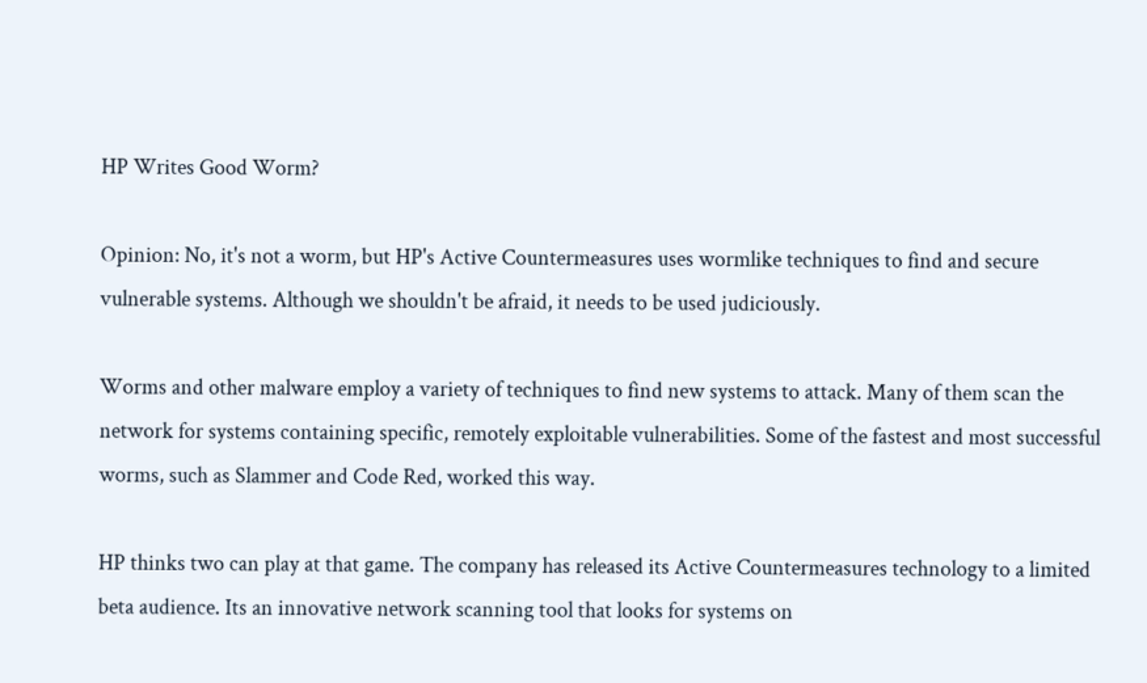HP Writes Good Worm?

Opinion: No, it's not a worm, but HP's Active Countermeasures uses wormlike techniques to find and secure vulnerable systems. Although we shouldn't be afraid, it needs to be used judiciously.

Worms and other malware employ a variety of techniques to find new systems to attack. Many of them scan the network for systems containing specific, remotely exploitable vulnerabilities. Some of the fastest and most successful worms, such as Slammer and Code Red, worked this way.

HP thinks two can play at that game. The company has released its Active Countermeasures technology to a limited beta audience. Its an innovative network scanning tool that looks for systems on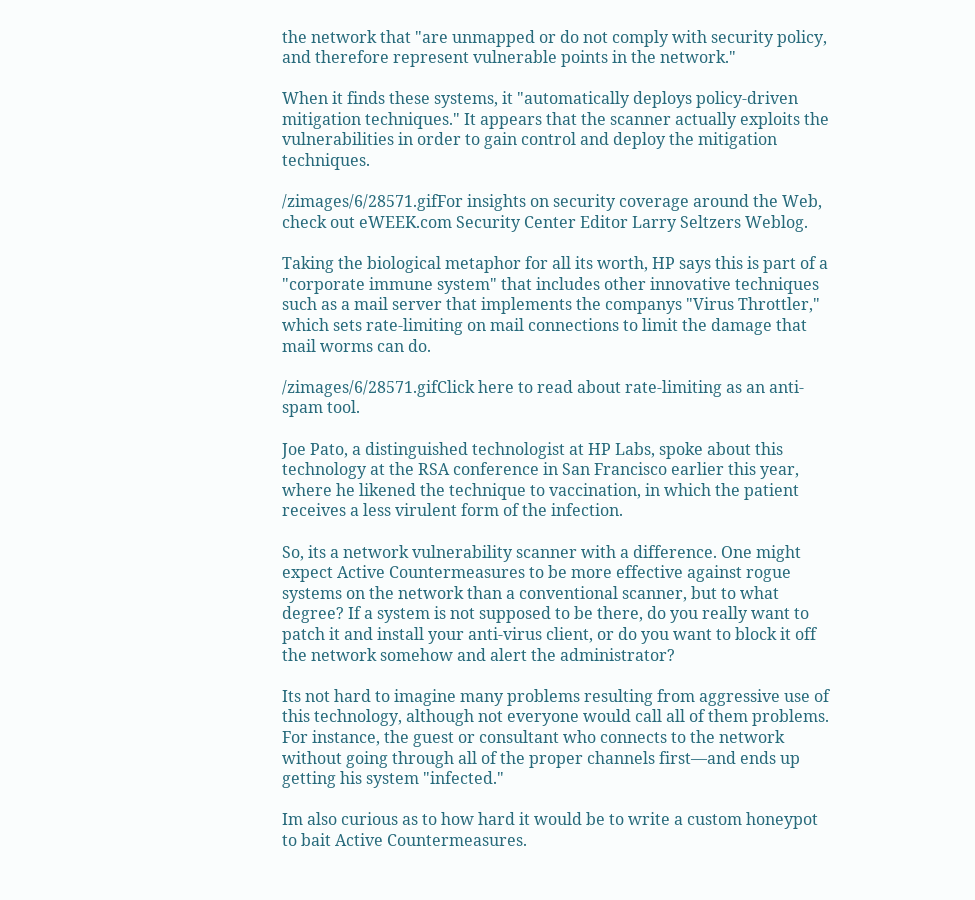the network that "are unmapped or do not comply with security policy, and therefore represent vulnerable points in the network."

When it finds these systems, it "automatically deploys policy-driven mitigation techniques." It appears that the scanner actually exploits the vulnerabilities in order to gain control and deploy the mitigation techniques.

/zimages/6/28571.gifFor insights on security coverage around the Web, check out eWEEK.com Security Center Editor Larry Seltzers Weblog.

Taking the biological metaphor for all its worth, HP says this is part of a "corporate immune system" that includes other innovative techniques such as a mail server that implements the companys "Virus Throttler," which sets rate-limiting on mail connections to limit the damage that mail worms can do.

/zimages/6/28571.gifClick here to read about rate-limiting as an anti-spam tool.

Joe Pato, a distinguished technologist at HP Labs, spoke about this technology at the RSA conference in San Francisco earlier this year, where he likened the technique to vaccination, in which the patient receives a less virulent form of the infection.

So, its a network vulnerability scanner with a difference. One might expect Active Countermeasures to be more effective against rogue systems on the network than a conventional scanner, but to what degree? If a system is not supposed to be there, do you really want to patch it and install your anti-virus client, or do you want to block it off the network somehow and alert the administrator?

Its not hard to imagine many problems resulting from aggressive use of this technology, although not everyone would call all of them problems. For instance, the guest or consultant who connects to the network without going through all of the proper channels first—and ends up getting his system "infected."

Im also curious as to how hard it would be to write a custom honeypot to bait Active Countermeasures.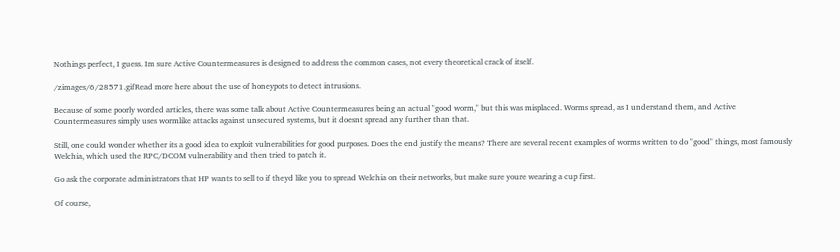Nothings perfect, I guess. Im sure Active Countermeasures is designed to address the common cases, not every theoretical crack of itself.

/zimages/6/28571.gifRead more here about the use of honeypots to detect intrusions.

Because of some poorly worded articles, there was some talk about Active Countermeasures being an actual "good worm," but this was misplaced. Worms spread, as I understand them, and Active Countermeasures simply uses wormlike attacks against unsecured systems, but it doesnt spread any further than that.

Still, one could wonder whether its a good idea to exploit vulnerabilities for good purposes. Does the end justify the means? There are several recent examples of worms written to do "good" things, most famously Welchia, which used the RPC/DCOM vulnerability and then tried to patch it.

Go ask the corporate administrators that HP wants to sell to if theyd like you to spread Welchia on their networks, but make sure youre wearing a cup first.

Of course,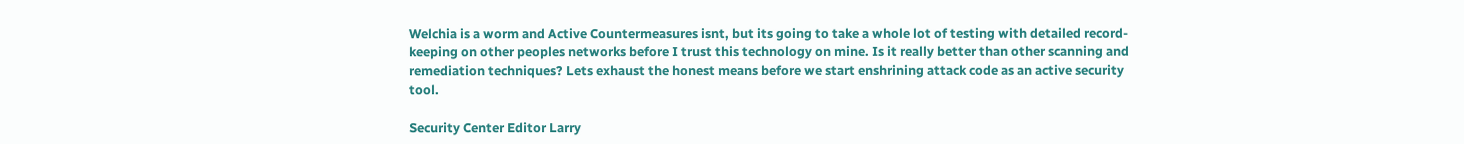Welchia is a worm and Active Countermeasures isnt, but its going to take a whole lot of testing with detailed record-keeping on other peoples networks before I trust this technology on mine. Is it really better than other scanning and remediation techniques? Lets exhaust the honest means before we start enshrining attack code as an active security tool.

Security Center Editor Larry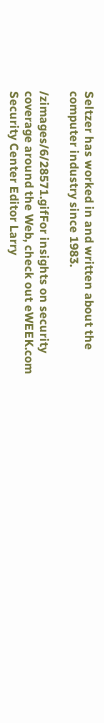Seltzer has worked in and written about the computer industry since 1983.

/zimages/6/28571.gifFor insights on security coverage around the Web, check out eWEEK.com Security Center Editor Larry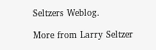Seltzers Weblog.

More from Larry Seltzer